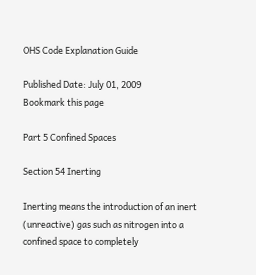OHS Code Explanation Guide

Published Date: July 01, 2009
Bookmark this page

Part 5 Confined Spaces

Section 54 Inerting

Inerting means the introduction of an inert (unreactive) gas such as nitrogen into a confined space to completely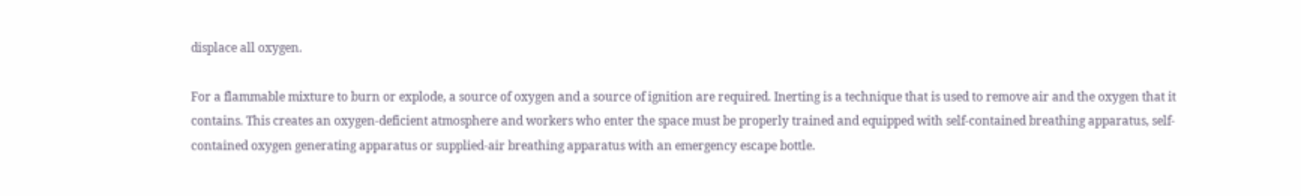displace all oxygen.

For a flammable mixture to burn or explode, a source of oxygen and a source of ignition are required. Inerting is a technique that is used to remove air and the oxygen that it contains. This creates an oxygen-deficient atmosphere and workers who enter the space must be properly trained and equipped with self-contained breathing apparatus, self-contained oxygen generating apparatus or supplied-air breathing apparatus with an emergency escape bottle.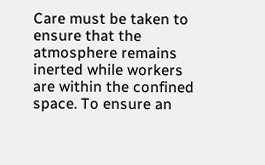Care must be taken to ensure that the atmosphere remains inerted while workers are within the confined space. To ensure an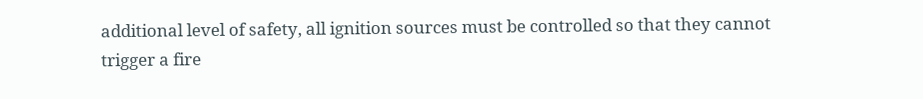additional level of safety, all ignition sources must be controlled so that they cannot trigger a fire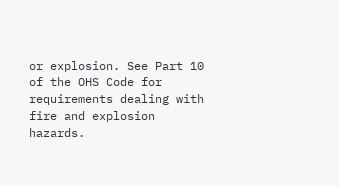or explosion. See Part 10 of the OHS Code for requirements dealing with fire and explosion hazards.